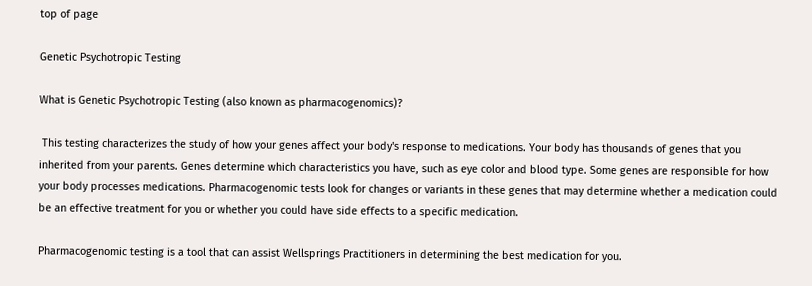top of page

Genetic Psychotropic Testing

What is Genetic Psychotropic Testing (also known as pharmacogenomics)?

 This testing characterizes the study of how your genes affect your body's response to medications. Your body has thousands of genes that you inherited from your parents. Genes determine which characteristics you have, such as eye color and blood type. Some genes are responsible for how your body processes medications. Pharmacogenomic tests look for changes or variants in these genes that may determine whether a medication could be an effective treatment for you or whether you could have side effects to a specific medication.

Pharmacogenomic testing is a tool that can assist Wellsprings Practitioners in determining the best medication for you.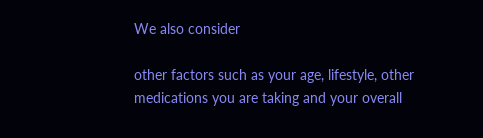We also consider

other factors such as your age, lifestyle, other medications you are taking and your overall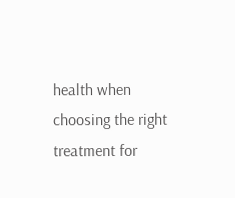health when choosing the right treatment for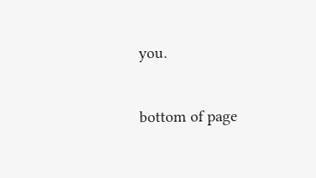you.

bottom of page